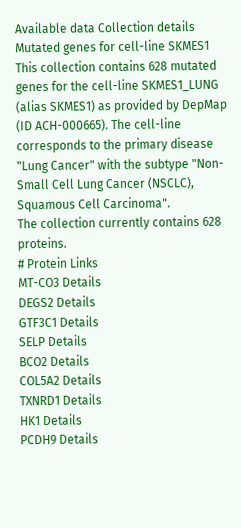Available data Collection details
Mutated genes for cell-line SKMES1
This collection contains 628 mutated genes for the cell-line SKMES1_LUNG (alias SKMES1) as provided by DepMap (ID ACH-000665). The cell-line corresponds to the primary disease "Lung Cancer" with the subtype "Non-Small Cell Lung Cancer (NSCLC), Squamous Cell Carcinoma".
The collection currently contains 628 proteins.
# Protein Links
MT-CO3 Details
DEGS2 Details
GTF3C1 Details
SELP Details
BCO2 Details
COL5A2 Details
TXNRD1 Details
HK1 Details
PCDH9 Details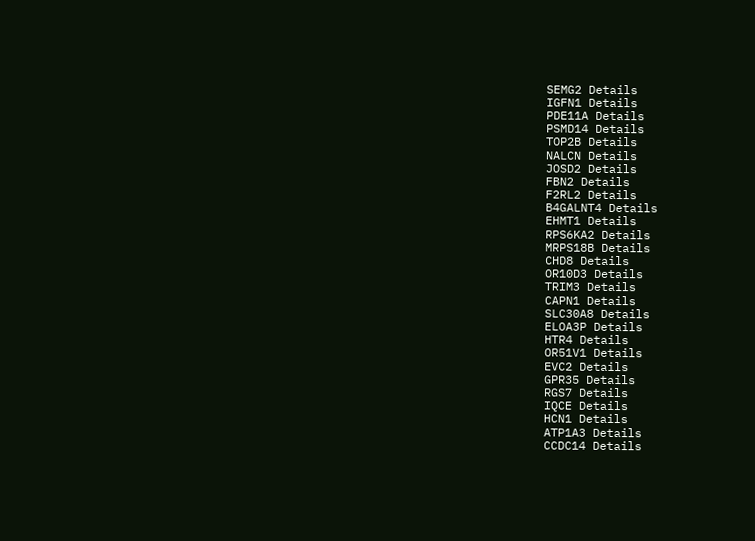SEMG2 Details
IGFN1 Details
PDE11A Details
PSMD14 Details
TOP2B Details
NALCN Details
JOSD2 Details
FBN2 Details
F2RL2 Details
B4GALNT4 Details
EHMT1 Details
RPS6KA2 Details
MRPS18B Details
CHD8 Details
OR10D3 Details
TRIM3 Details
CAPN1 Details
SLC30A8 Details
ELOA3P Details
HTR4 Details
OR51V1 Details
EVC2 Details
GPR35 Details
RGS7 Details
IQCE Details
HCN1 Details
ATP1A3 Details
CCDC14 Details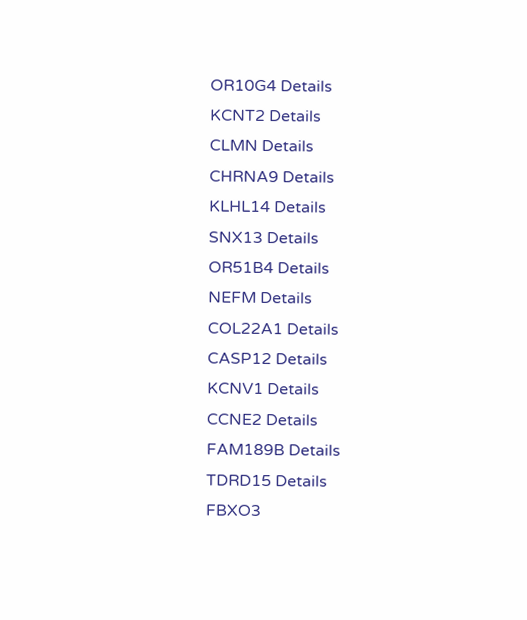OR10G4 Details
KCNT2 Details
CLMN Details
CHRNA9 Details
KLHL14 Details
SNX13 Details
OR51B4 Details
NEFM Details
COL22A1 Details
CASP12 Details
KCNV1 Details
CCNE2 Details
FAM189B Details
TDRD15 Details
FBXO3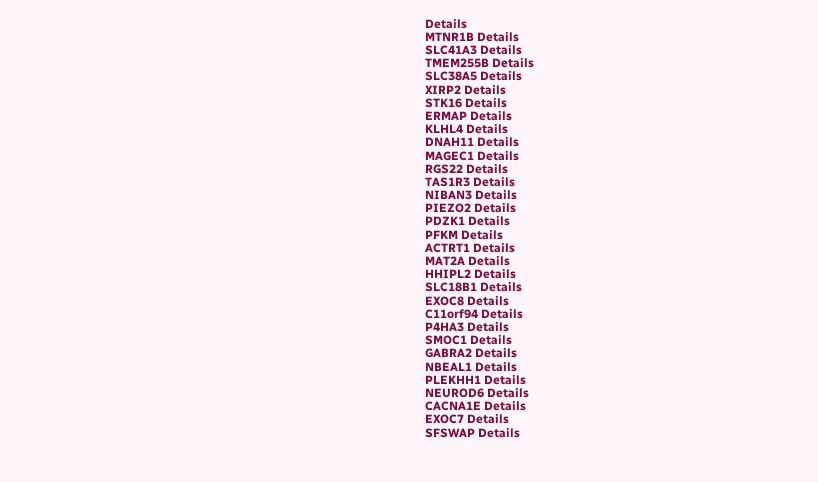Details
MTNR1B Details
SLC41A3 Details
TMEM255B Details
SLC38A5 Details
XIRP2 Details
STK16 Details
ERMAP Details
KLHL4 Details
DNAH11 Details
MAGEC1 Details
RGS22 Details
TAS1R3 Details
NIBAN3 Details
PIEZO2 Details
PDZK1 Details
PFKM Details
ACTRT1 Details
MAT2A Details
HHIPL2 Details
SLC18B1 Details
EXOC8 Details
C11orf94 Details
P4HA3 Details
SMOC1 Details
GABRA2 Details
NBEAL1 Details
PLEKHH1 Details
NEUROD6 Details
CACNA1E Details
EXOC7 Details
SFSWAP Details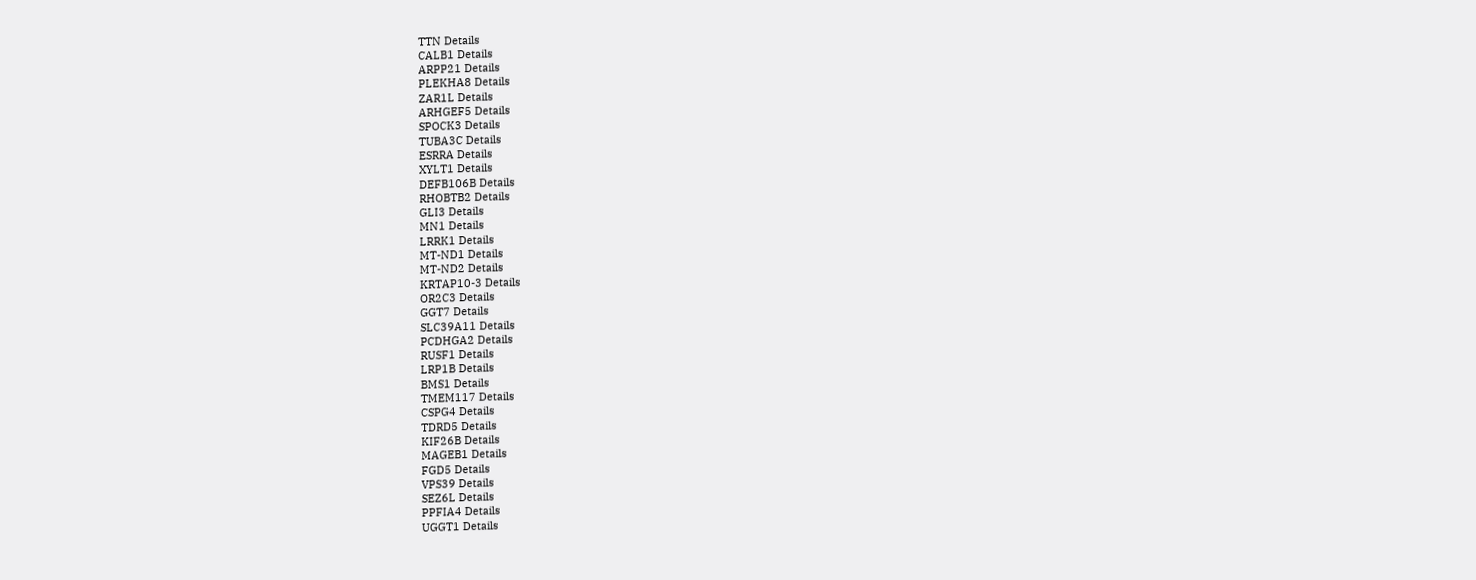TTN Details
CALB1 Details
ARPP21 Details
PLEKHA8 Details
ZAR1L Details
ARHGEF5 Details
SPOCK3 Details
TUBA3C Details
ESRRA Details
XYLT1 Details
DEFB106B Details
RHOBTB2 Details
GLI3 Details
MN1 Details
LRRK1 Details
MT-ND1 Details
MT-ND2 Details
KRTAP10-3 Details
OR2C3 Details
GGT7 Details
SLC39A11 Details
PCDHGA2 Details
RUSF1 Details
LRP1B Details
BMS1 Details
TMEM117 Details
CSPG4 Details
TDRD5 Details
KIF26B Details
MAGEB1 Details
FGD5 Details
VPS39 Details
SEZ6L Details
PPFIA4 Details
UGGT1 Details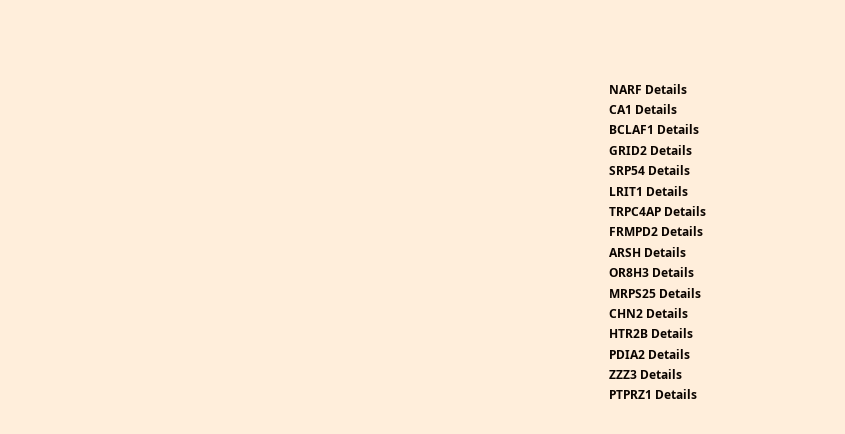NARF Details
CA1 Details
BCLAF1 Details
GRID2 Details
SRP54 Details
LRIT1 Details
TRPC4AP Details
FRMPD2 Details
ARSH Details
OR8H3 Details
MRPS25 Details
CHN2 Details
HTR2B Details
PDIA2 Details
ZZZ3 Details
PTPRZ1 Details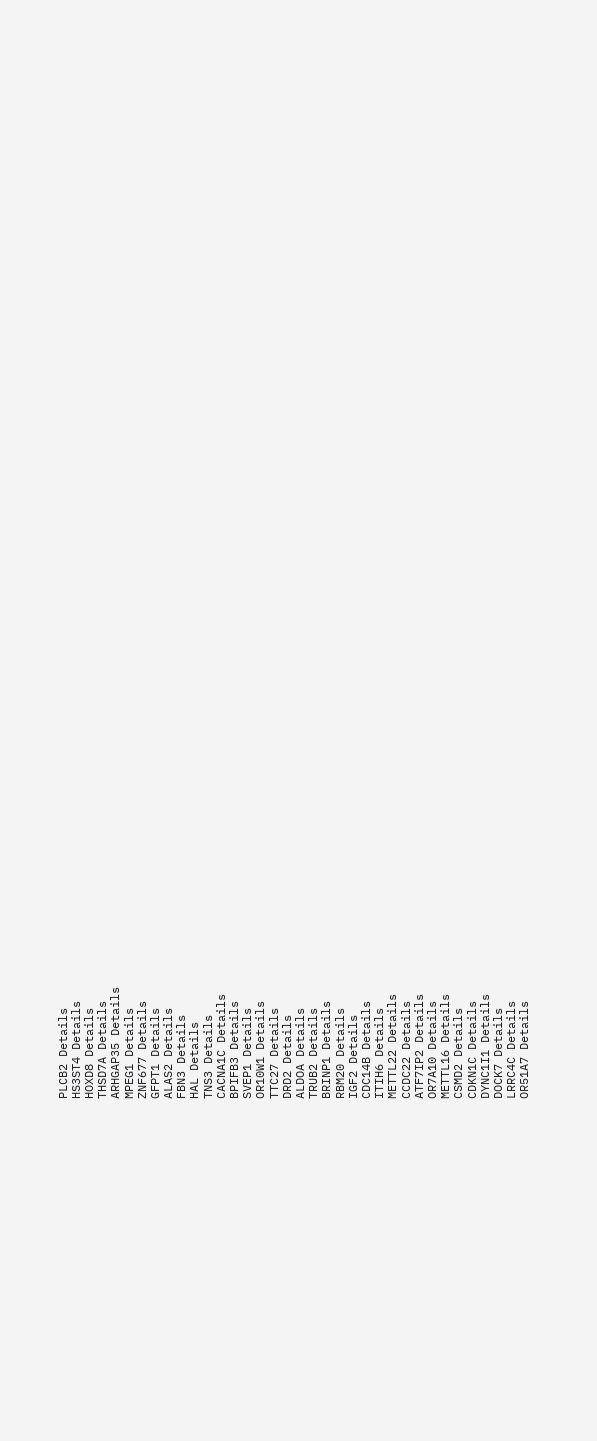PLCB2 Details
HS3ST4 Details
HOXD8 Details
THSD7A Details
ARHGAP35 Details
MPEG1 Details
ZNF677 Details
GFPT1 Details
ALAS2 Details
FBN3 Details
HAL Details
TNS3 Details
CACNA1C Details
BPIFB3 Details
SVEP1 Details
OR10W1 Details
TTC27 Details
DRD2 Details
ALDOA Details
TRUB2 Details
BRINP1 Details
RBM20 Details
IGF2 Details
CDC14B Details
ITIH6 Details
METTL22 Details
CCDC22 Details
ATF7IP2 Details
OR7A10 Details
METTL16 Details
CSMD2 Details
CDKN1C Details
DYNC1I1 Details
DOCK7 Details
LRRC4C Details
OR51A7 Details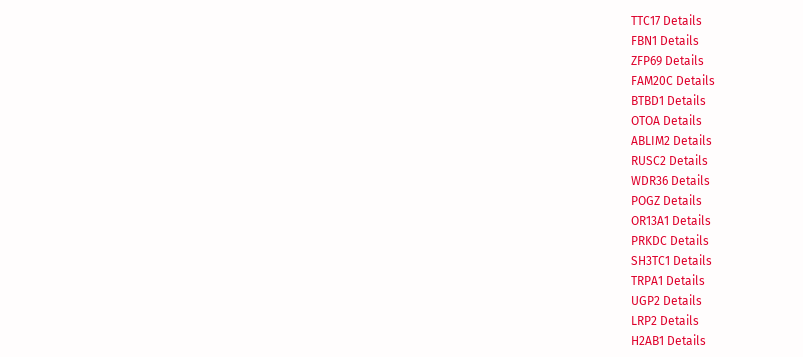TTC17 Details
FBN1 Details
ZFP69 Details
FAM20C Details
BTBD1 Details
OTOA Details
ABLIM2 Details
RUSC2 Details
WDR36 Details
POGZ Details
OR13A1 Details
PRKDC Details
SH3TC1 Details
TRPA1 Details
UGP2 Details
LRP2 Details
H2AB1 Details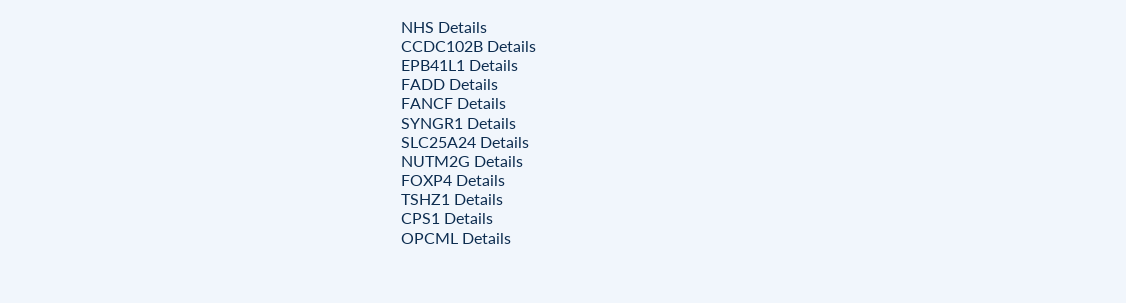NHS Details
CCDC102B Details
EPB41L1 Details
FADD Details
FANCF Details
SYNGR1 Details
SLC25A24 Details
NUTM2G Details
FOXP4 Details
TSHZ1 Details
CPS1 Details
OPCML Details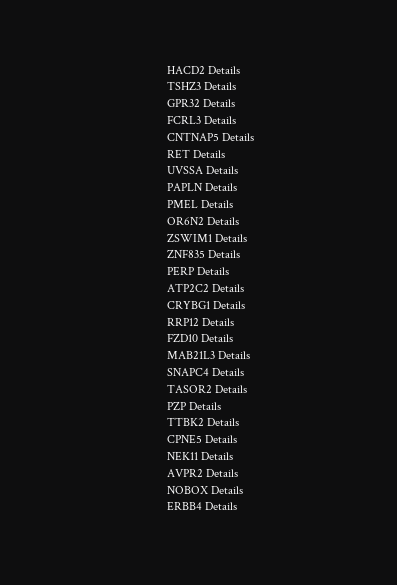HACD2 Details
TSHZ3 Details
GPR32 Details
FCRL3 Details
CNTNAP5 Details
RET Details
UVSSA Details
PAPLN Details
PMEL Details
OR6N2 Details
ZSWIM1 Details
ZNF835 Details
PERP Details
ATP2C2 Details
CRYBG1 Details
RRP12 Details
FZD10 Details
MAB21L3 Details
SNAPC4 Details
TASOR2 Details
PZP Details
TTBK2 Details
CPNE5 Details
NEK11 Details
AVPR2 Details
NOBOX Details
ERBB4 Details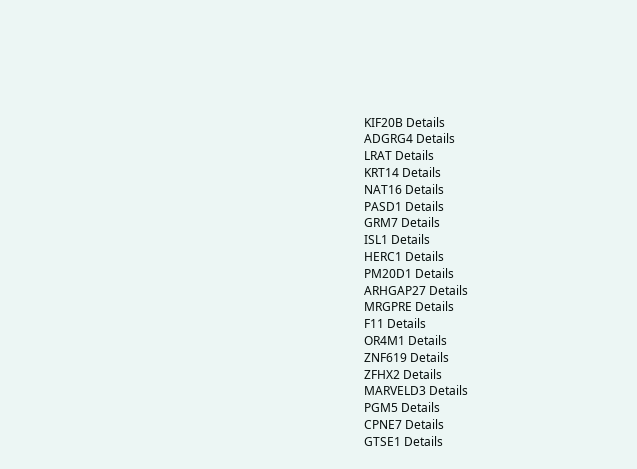KIF20B Details
ADGRG4 Details
LRAT Details
KRT14 Details
NAT16 Details
PASD1 Details
GRM7 Details
ISL1 Details
HERC1 Details
PM20D1 Details
ARHGAP27 Details
MRGPRE Details
F11 Details
OR4M1 Details
ZNF619 Details
ZFHX2 Details
MARVELD3 Details
PGM5 Details
CPNE7 Details
GTSE1 Details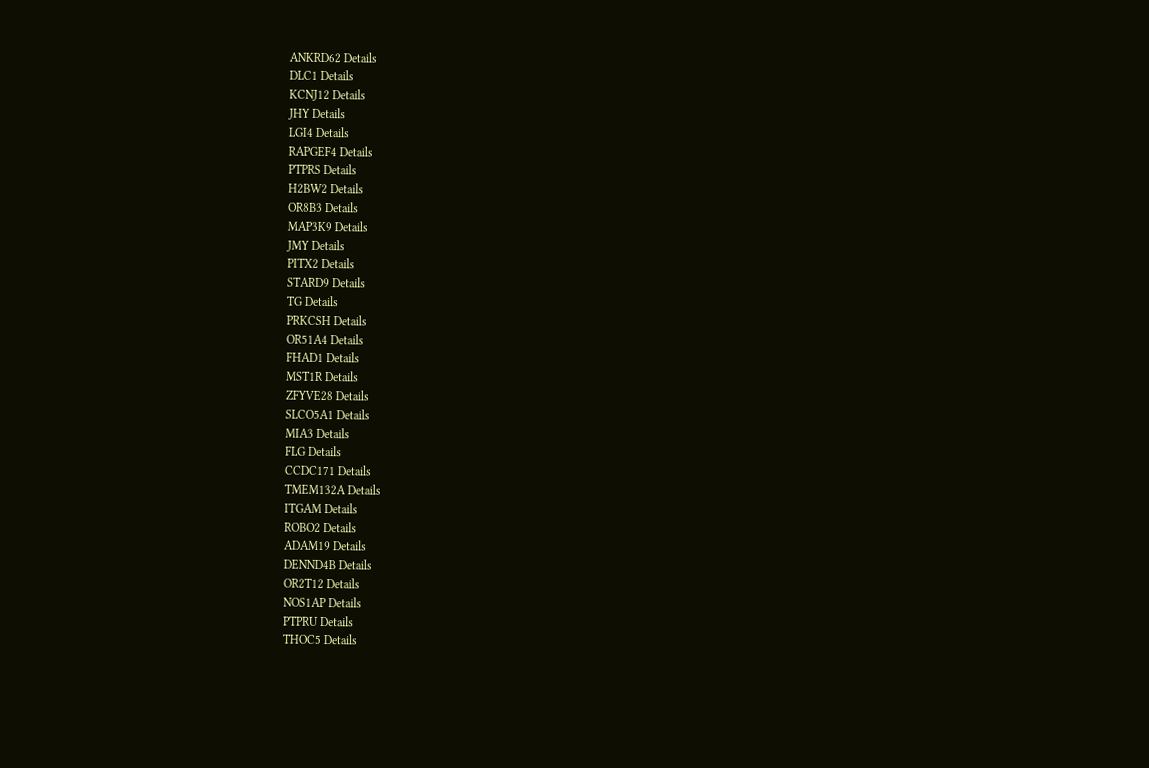ANKRD62 Details
DLC1 Details
KCNJ12 Details
JHY Details
LGI4 Details
RAPGEF4 Details
PTPRS Details
H2BW2 Details
OR8B3 Details
MAP3K9 Details
JMY Details
PITX2 Details
STARD9 Details
TG Details
PRKCSH Details
OR51A4 Details
FHAD1 Details
MST1R Details
ZFYVE28 Details
SLCO5A1 Details
MIA3 Details
FLG Details
CCDC171 Details
TMEM132A Details
ITGAM Details
ROBO2 Details
ADAM19 Details
DENND4B Details
OR2T12 Details
NOS1AP Details
PTPRU Details
THOC5 Details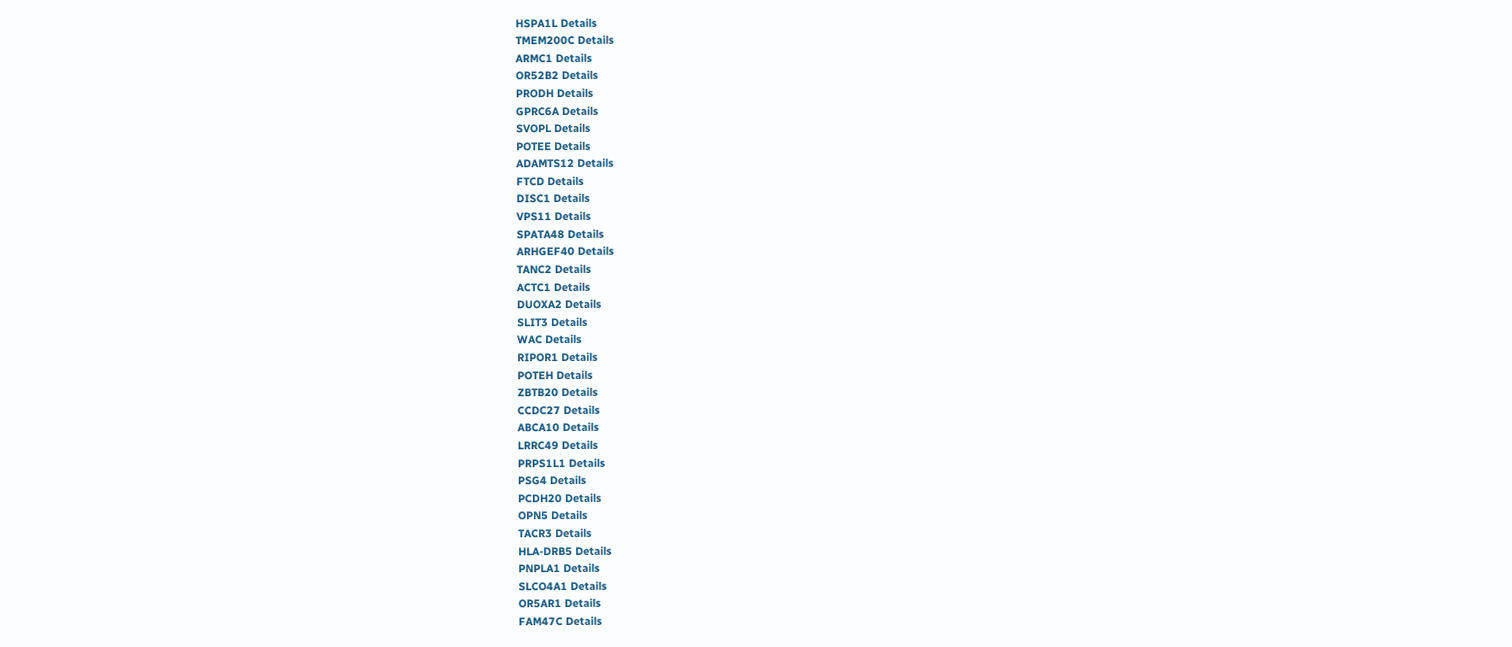HSPA1L Details
TMEM200C Details
ARMC1 Details
OR52B2 Details
PRODH Details
GPRC6A Details
SVOPL Details
POTEE Details
ADAMTS12 Details
FTCD Details
DISC1 Details
VPS11 Details
SPATA48 Details
ARHGEF40 Details
TANC2 Details
ACTC1 Details
DUOXA2 Details
SLIT3 Details
WAC Details
RIPOR1 Details
POTEH Details
ZBTB20 Details
CCDC27 Details
ABCA10 Details
LRRC49 Details
PRPS1L1 Details
PSG4 Details
PCDH20 Details
OPN5 Details
TACR3 Details
HLA-DRB5 Details
PNPLA1 Details
SLCO4A1 Details
OR5AR1 Details
FAM47C Details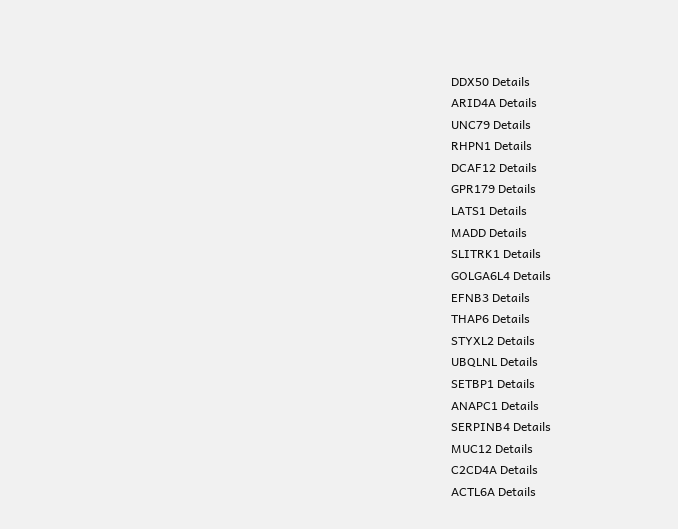DDX50 Details
ARID4A Details
UNC79 Details
RHPN1 Details
DCAF12 Details
GPR179 Details
LATS1 Details
MADD Details
SLITRK1 Details
GOLGA6L4 Details
EFNB3 Details
THAP6 Details
STYXL2 Details
UBQLNL Details
SETBP1 Details
ANAPC1 Details
SERPINB4 Details
MUC12 Details
C2CD4A Details
ACTL6A Details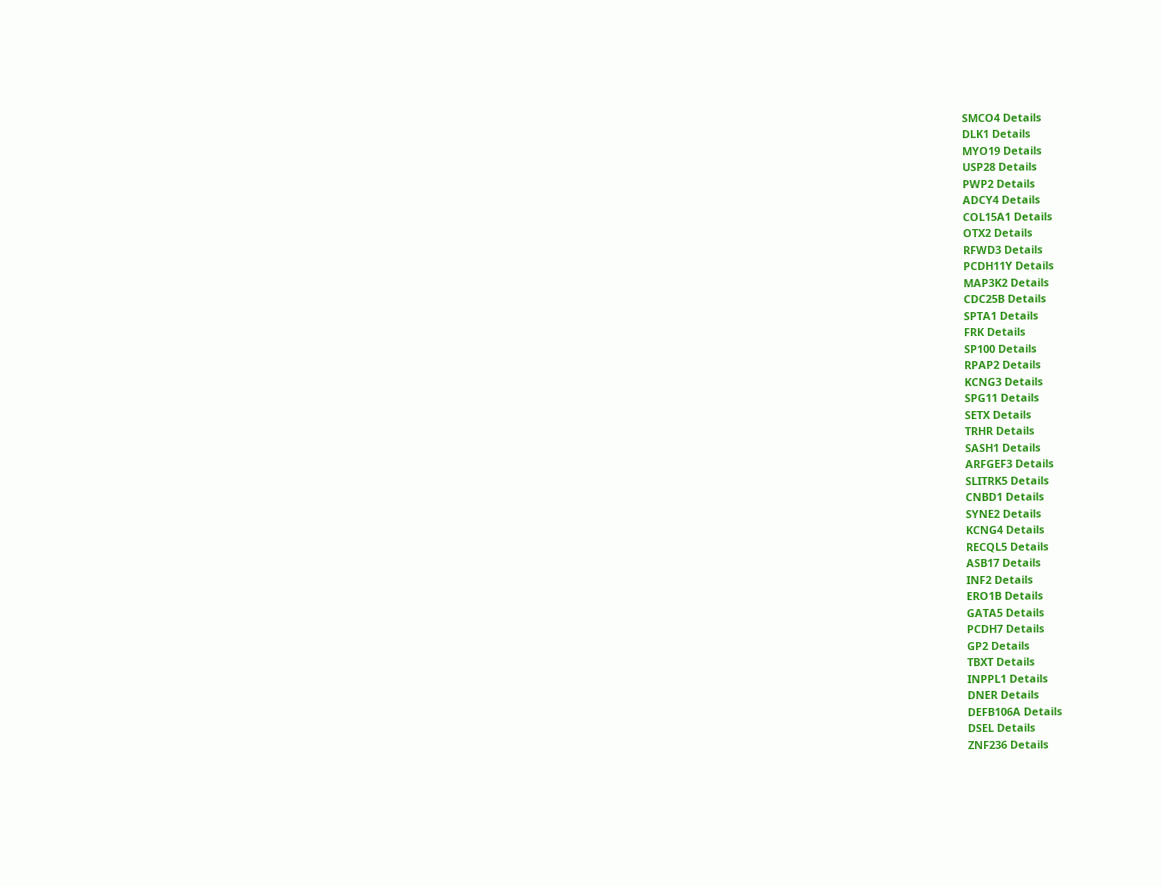SMCO4 Details
DLK1 Details
MYO19 Details
USP28 Details
PWP2 Details
ADCY4 Details
COL15A1 Details
OTX2 Details
RFWD3 Details
PCDH11Y Details
MAP3K2 Details
CDC25B Details
SPTA1 Details
FRK Details
SP100 Details
RPAP2 Details
KCNG3 Details
SPG11 Details
SETX Details
TRHR Details
SASH1 Details
ARFGEF3 Details
SLITRK5 Details
CNBD1 Details
SYNE2 Details
KCNG4 Details
RECQL5 Details
ASB17 Details
INF2 Details
ERO1B Details
GATA5 Details
PCDH7 Details
GP2 Details
TBXT Details
INPPL1 Details
DNER Details
DEFB106A Details
DSEL Details
ZNF236 Details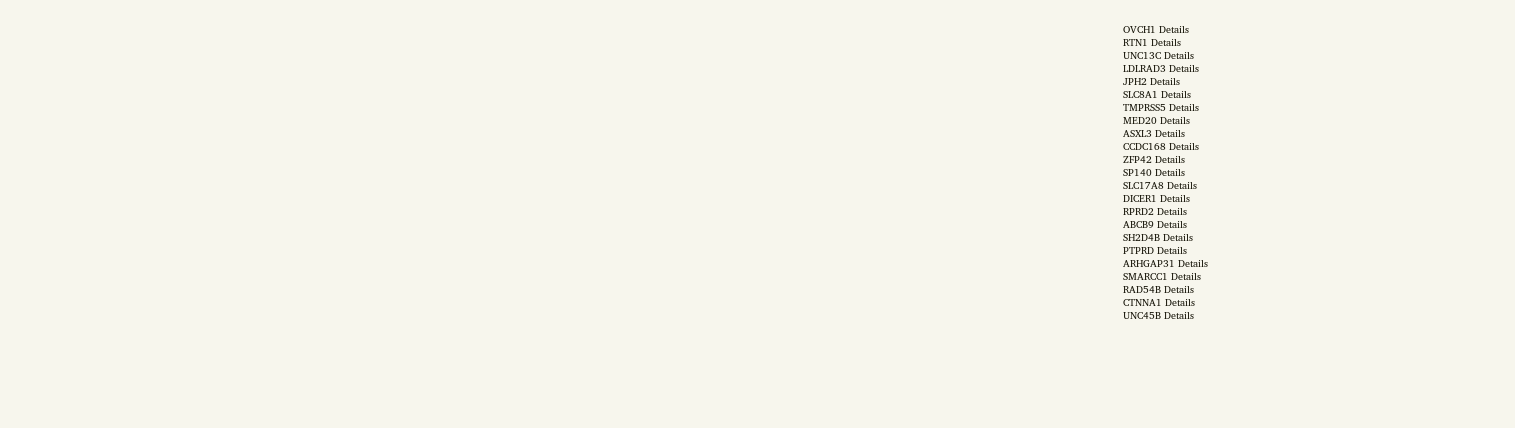OVCH1 Details
RTN1 Details
UNC13C Details
LDLRAD3 Details
JPH2 Details
SLC8A1 Details
TMPRSS5 Details
MED20 Details
ASXL3 Details
CCDC168 Details
ZFP42 Details
SP140 Details
SLC17A8 Details
DICER1 Details
RPRD2 Details
ABCB9 Details
SH2D4B Details
PTPRD Details
ARHGAP31 Details
SMARCC1 Details
RAD54B Details
CTNNA1 Details
UNC45B Details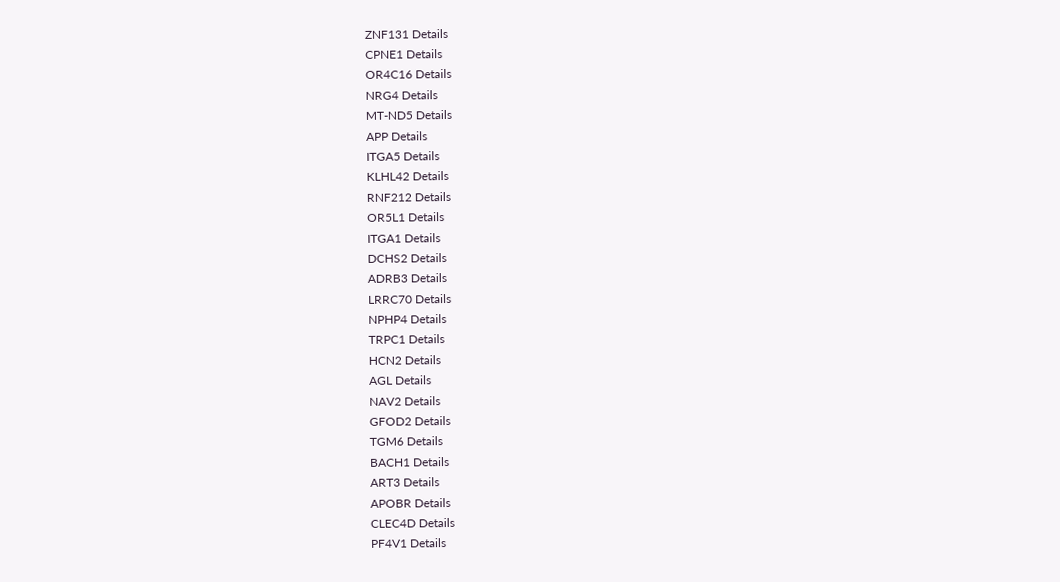ZNF131 Details
CPNE1 Details
OR4C16 Details
NRG4 Details
MT-ND5 Details
APP Details
ITGA5 Details
KLHL42 Details
RNF212 Details
OR5L1 Details
ITGA1 Details
DCHS2 Details
ADRB3 Details
LRRC70 Details
NPHP4 Details
TRPC1 Details
HCN2 Details
AGL Details
NAV2 Details
GFOD2 Details
TGM6 Details
BACH1 Details
ART3 Details
APOBR Details
CLEC4D Details
PF4V1 Details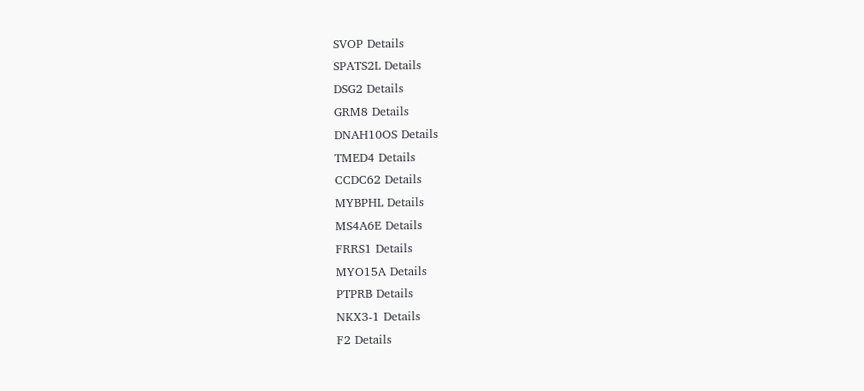SVOP Details
SPATS2L Details
DSG2 Details
GRM8 Details
DNAH10OS Details
TMED4 Details
CCDC62 Details
MYBPHL Details
MS4A6E Details
FRRS1 Details
MYO15A Details
PTPRB Details
NKX3-1 Details
F2 Details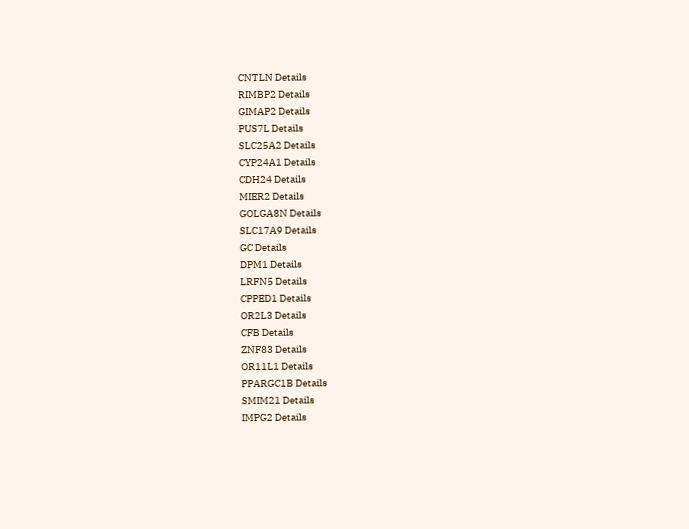CNTLN Details
RIMBP2 Details
GIMAP2 Details
PUS7L Details
SLC25A2 Details
CYP24A1 Details
CDH24 Details
MIER2 Details
GOLGA8N Details
SLC17A9 Details
GC Details
DPM1 Details
LRFN5 Details
CPPED1 Details
OR2L3 Details
CFB Details
ZNF83 Details
OR11L1 Details
PPARGC1B Details
SMIM21 Details
IMPG2 Details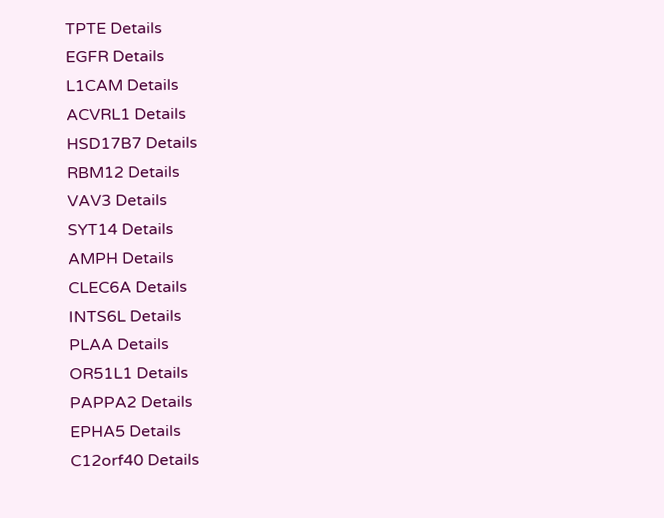TPTE Details
EGFR Details
L1CAM Details
ACVRL1 Details
HSD17B7 Details
RBM12 Details
VAV3 Details
SYT14 Details
AMPH Details
CLEC6A Details
INTS6L Details
PLAA Details
OR51L1 Details
PAPPA2 Details
EPHA5 Details
C12orf40 Details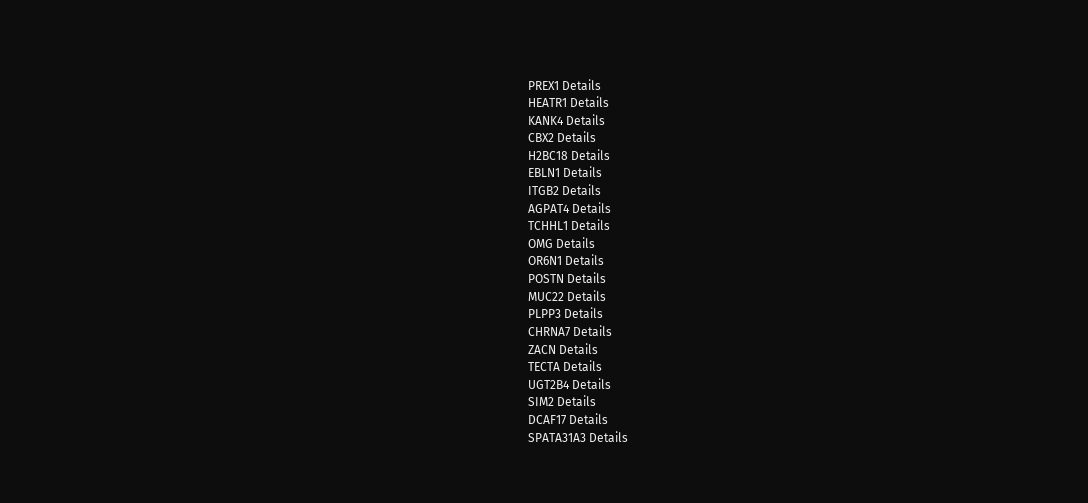PREX1 Details
HEATR1 Details
KANK4 Details
CBX2 Details
H2BC18 Details
EBLN1 Details
ITGB2 Details
AGPAT4 Details
TCHHL1 Details
OMG Details
OR6N1 Details
POSTN Details
MUC22 Details
PLPP3 Details
CHRNA7 Details
ZACN Details
TECTA Details
UGT2B4 Details
SIM2 Details
DCAF17 Details
SPATA31A3 Details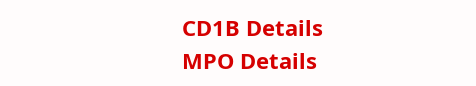CD1B Details
MPO Details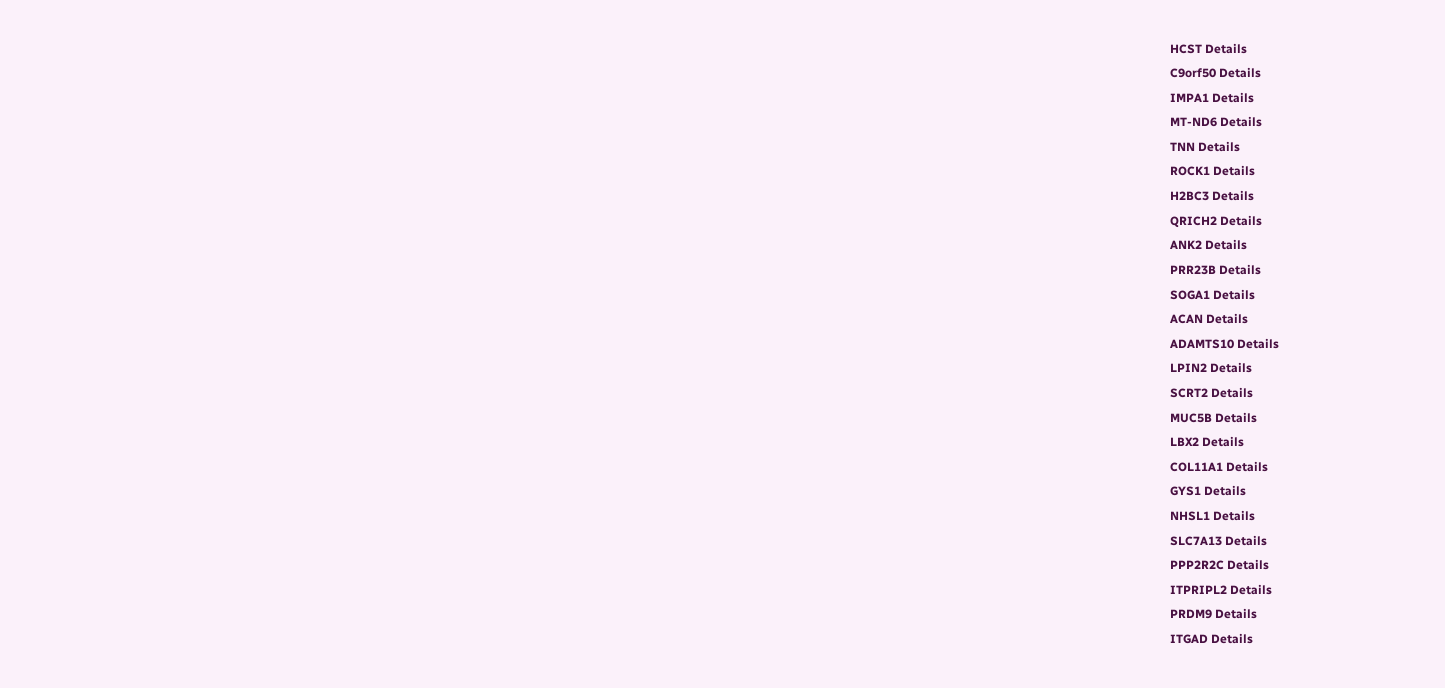HCST Details
C9orf50 Details
IMPA1 Details
MT-ND6 Details
TNN Details
ROCK1 Details
H2BC3 Details
QRICH2 Details
ANK2 Details
PRR23B Details
SOGA1 Details
ACAN Details
ADAMTS10 Details
LPIN2 Details
SCRT2 Details
MUC5B Details
LBX2 Details
COL11A1 Details
GYS1 Details
NHSL1 Details
SLC7A13 Details
PPP2R2C Details
ITPRIPL2 Details
PRDM9 Details
ITGAD Details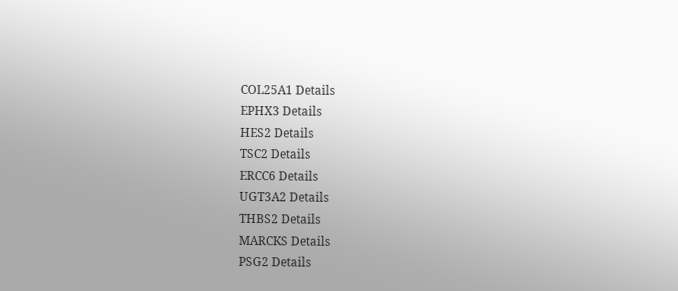COL25A1 Details
EPHX3 Details
HES2 Details
TSC2 Details
ERCC6 Details
UGT3A2 Details
THBS2 Details
MARCKS Details
PSG2 Details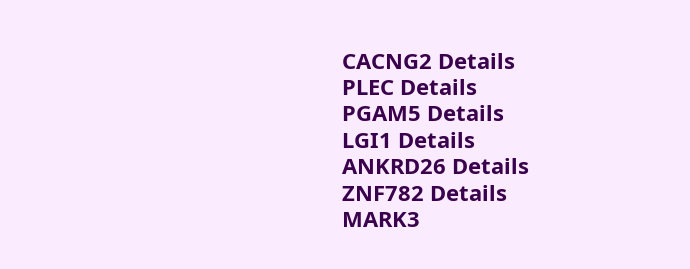CACNG2 Details
PLEC Details
PGAM5 Details
LGI1 Details
ANKRD26 Details
ZNF782 Details
MARK3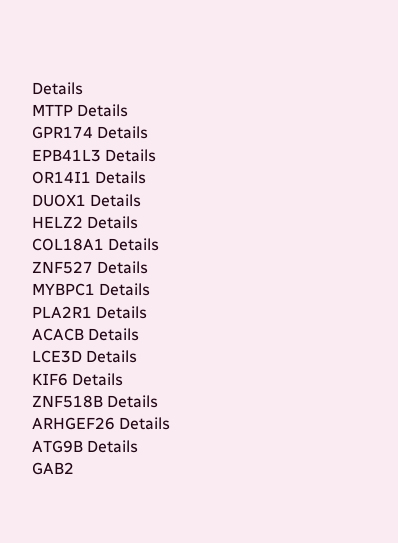Details
MTTP Details
GPR174 Details
EPB41L3 Details
OR14I1 Details
DUOX1 Details
HELZ2 Details
COL18A1 Details
ZNF527 Details
MYBPC1 Details
PLA2R1 Details
ACACB Details
LCE3D Details
KIF6 Details
ZNF518B Details
ARHGEF26 Details
ATG9B Details
GAB2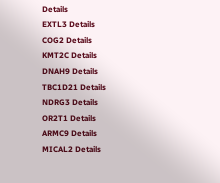Details
EXTL3 Details
COG2 Details
KMT2C Details
DNAH9 Details
TBC1D21 Details
NDRG3 Details
OR2T1 Details
ARMC9 Details
MICAL2 Details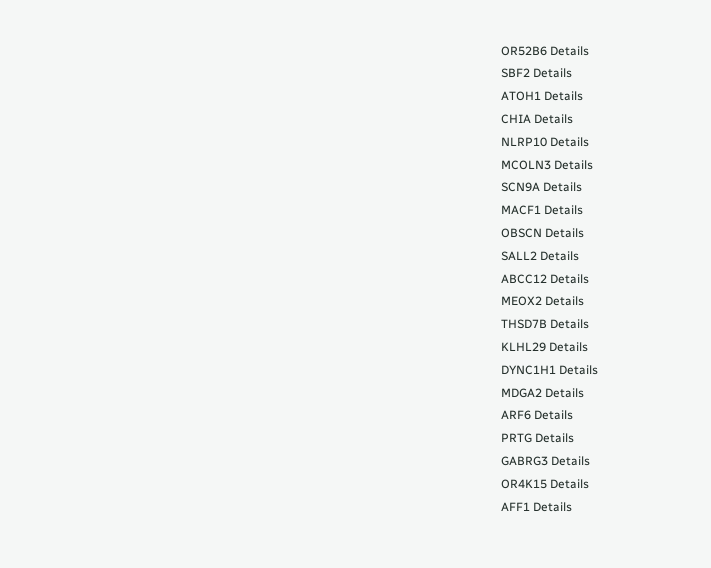OR52B6 Details
SBF2 Details
ATOH1 Details
CHIA Details
NLRP10 Details
MCOLN3 Details
SCN9A Details
MACF1 Details
OBSCN Details
SALL2 Details
ABCC12 Details
MEOX2 Details
THSD7B Details
KLHL29 Details
DYNC1H1 Details
MDGA2 Details
ARF6 Details
PRTG Details
GABRG3 Details
OR4K15 Details
AFF1 Details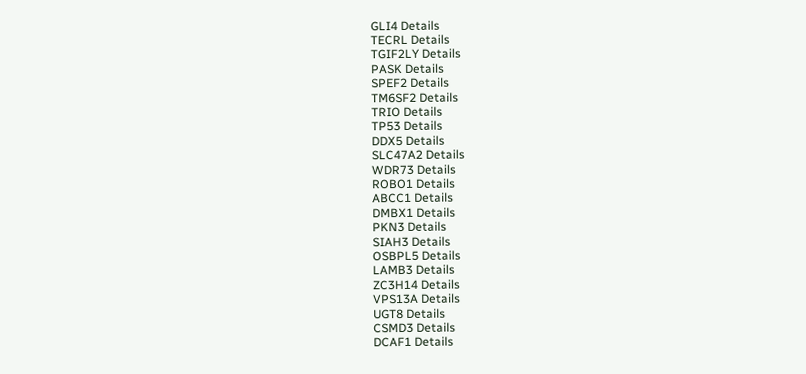GLI4 Details
TECRL Details
TGIF2LY Details
PASK Details
SPEF2 Details
TM6SF2 Details
TRIO Details
TP53 Details
DDX5 Details
SLC47A2 Details
WDR73 Details
ROBO1 Details
ABCC1 Details
DMBX1 Details
PKN3 Details
SIAH3 Details
OSBPL5 Details
LAMB3 Details
ZC3H14 Details
VPS13A Details
UGT8 Details
CSMD3 Details
DCAF1 Details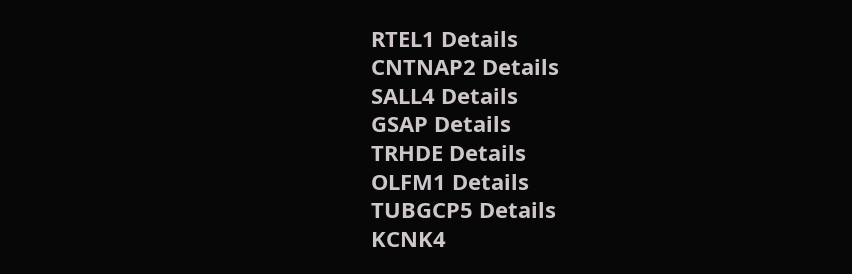RTEL1 Details
CNTNAP2 Details
SALL4 Details
GSAP Details
TRHDE Details
OLFM1 Details
TUBGCP5 Details
KCNK4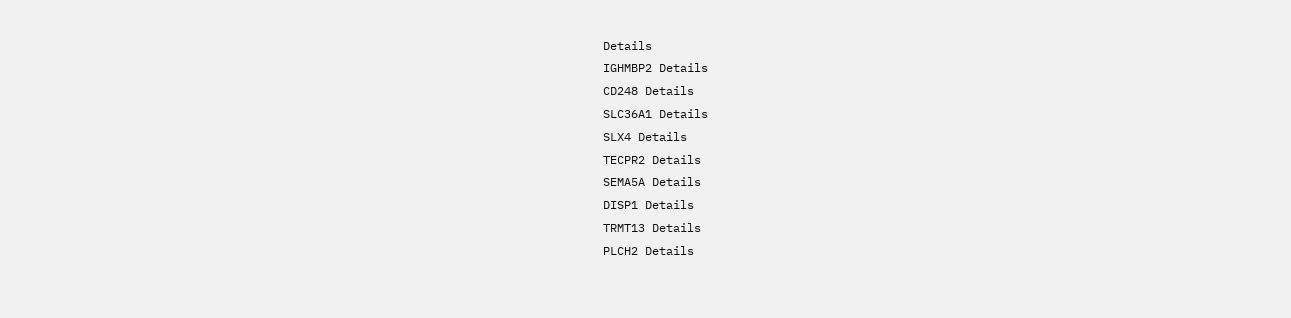Details
IGHMBP2 Details
CD248 Details
SLC36A1 Details
SLX4 Details
TECPR2 Details
SEMA5A Details
DISP1 Details
TRMT13 Details
PLCH2 Details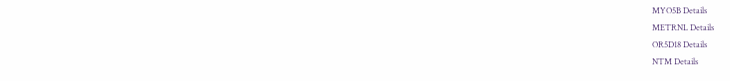MYO5B Details
METRNL Details
OR5D18 Details
NTM Details